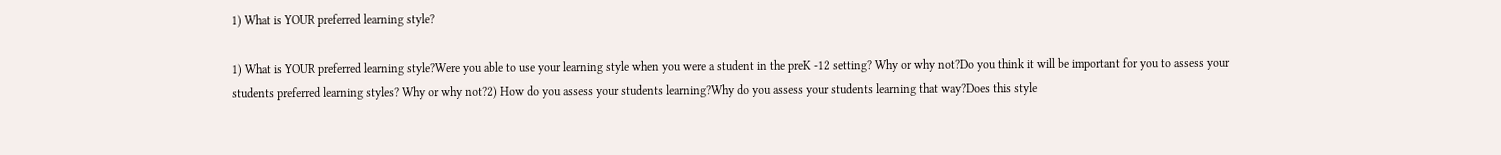1) What is YOUR preferred learning style?

1) What is YOUR preferred learning style?Were you able to use your learning style when you were a student in the preK -12 setting? Why or why not?Do you think it will be important for you to assess your students preferred learning styles? Why or why not?2) How do you assess your students learning?Why do you assess your students learning that way?Does this style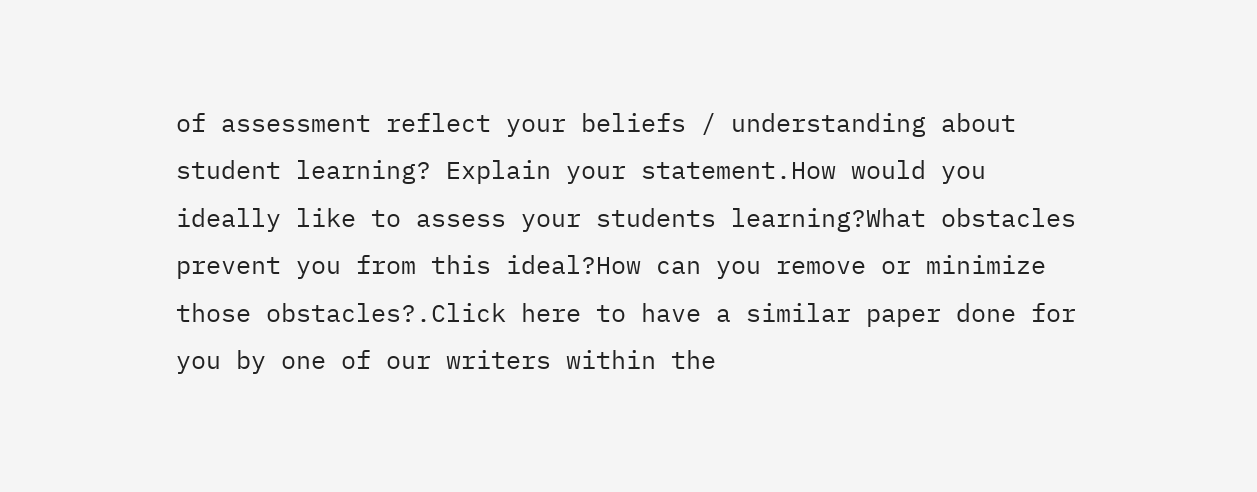of assessment reflect your beliefs / understanding about student learning? Explain your statement.How would you ideally like to assess your students learning?What obstacles prevent you from this ideal?How can you remove or minimize those obstacles?.Click here to have a similar paper done for you by one of our writers within the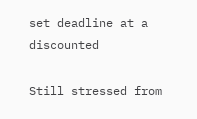set deadline at a discounted

Still stressed from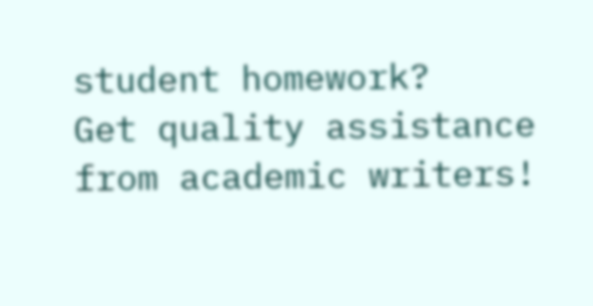student homework?
Get quality assistance from academic writers!